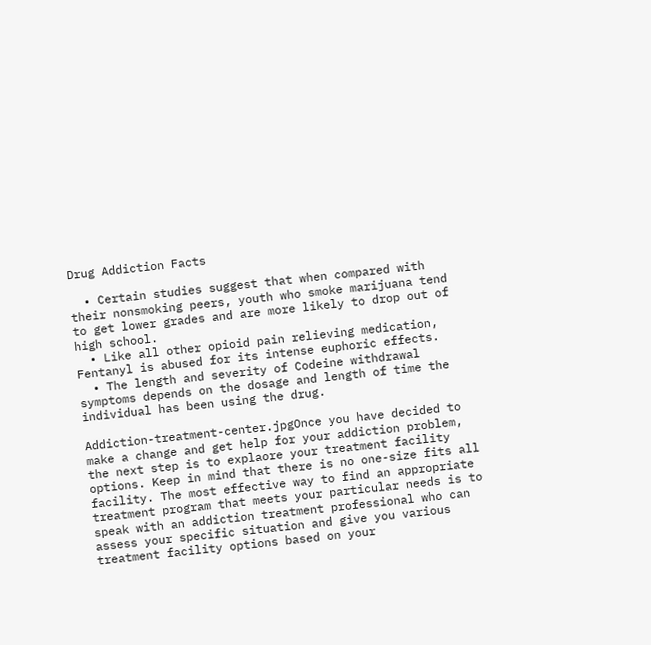Drug Addiction Facts

  • Certain studies suggest that when compared with their nonsmoking peers, youth who smoke marijuana tend to get lower grades and are more likely to drop out of high school.
  • Like all other opioid pain relieving medication, Fentanyl is abused for its intense euphoric effects.
  • The length and severity of Codeine withdrawal symptoms depends on the dosage and length of time the individual has been using the drug.

Addiction-treatment-center.jpgOnce you have decided to make a change and get help for your addiction problem, the next step is to explaore your treatment facility options. Keep in mind that there is no one-size fits all facility. The most effective way to find an appropriate treatment program that meets your particular needs is to speak with an addiction treatment professional who can assess your specific situation and give you various treatment facility options based on your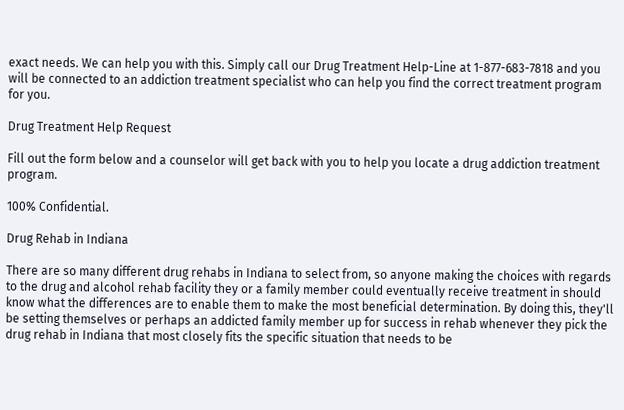exact needs. We can help you with this. Simply call our Drug Treatment Help-Line at 1-877-683-7818 and you will be connected to an addiction treatment specialist who can help you find the correct treatment program for you.

Drug Treatment Help Request

Fill out the form below and a counselor will get back with you to help you locate a drug addiction treatment program.

100% Confidential.

Drug Rehab in Indiana

There are so many different drug rehabs in Indiana to select from, so anyone making the choices with regards to the drug and alcohol rehab facility they or a family member could eventually receive treatment in should know what the differences are to enable them to make the most beneficial determination. By doing this, they'll be setting themselves or perhaps an addicted family member up for success in rehab whenever they pick the drug rehab in Indiana that most closely fits the specific situation that needs to be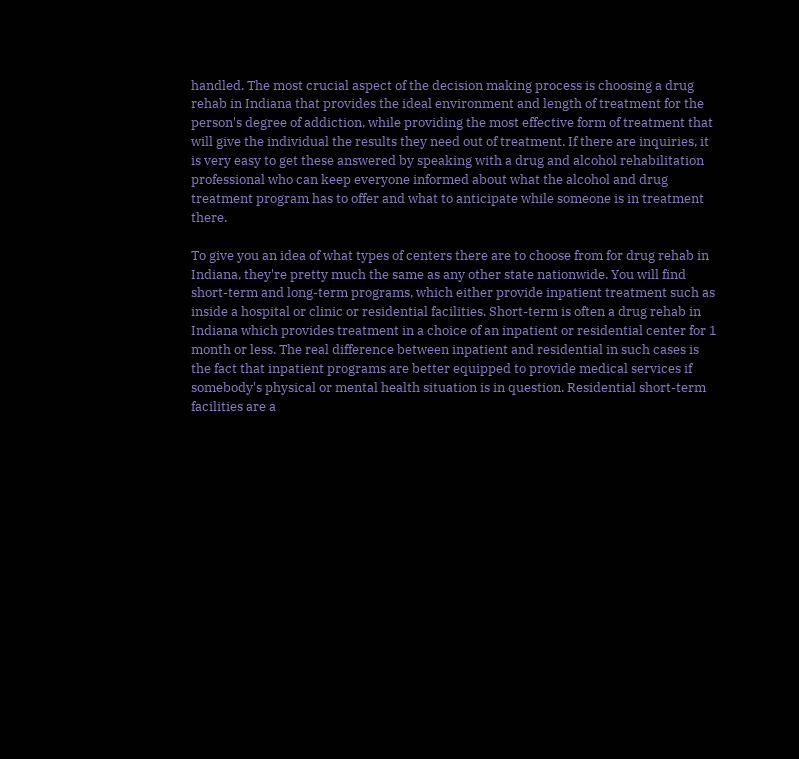handled. The most crucial aspect of the decision making process is choosing a drug rehab in Indiana that provides the ideal environment and length of treatment for the person's degree of addiction, while providing the most effective form of treatment that will give the individual the results they need out of treatment. If there are inquiries, it is very easy to get these answered by speaking with a drug and alcohol rehabilitation professional who can keep everyone informed about what the alcohol and drug treatment program has to offer and what to anticipate while someone is in treatment there.

To give you an idea of what types of centers there are to choose from for drug rehab in Indiana, they're pretty much the same as any other state nationwide. You will find short-term and long-term programs, which either provide inpatient treatment such as inside a hospital or clinic or residential facilities. Short-term is often a drug rehab in Indiana which provides treatment in a choice of an inpatient or residential center for 1 month or less. The real difference between inpatient and residential in such cases is the fact that inpatient programs are better equipped to provide medical services if somebody's physical or mental health situation is in question. Residential short-term facilities are a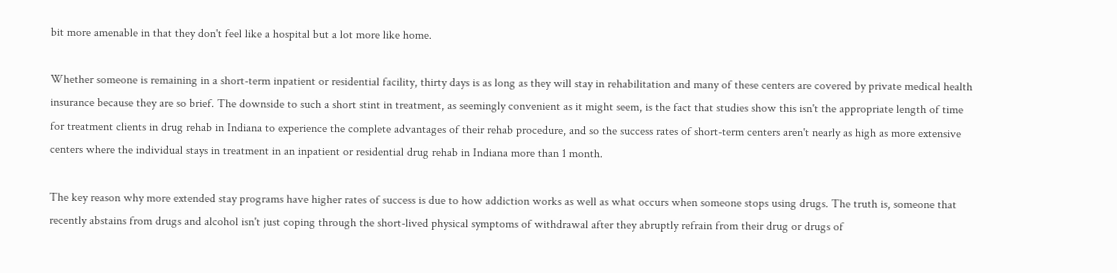bit more amenable in that they don't feel like a hospital but a lot more like home.

Whether someone is remaining in a short-term inpatient or residential facility, thirty days is as long as they will stay in rehabilitation and many of these centers are covered by private medical health insurance because they are so brief. The downside to such a short stint in treatment, as seemingly convenient as it might seem, is the fact that studies show this isn't the appropriate length of time for treatment clients in drug rehab in Indiana to experience the complete advantages of their rehab procedure, and so the success rates of short-term centers aren't nearly as high as more extensive centers where the individual stays in treatment in an inpatient or residential drug rehab in Indiana more than 1 month.

The key reason why more extended stay programs have higher rates of success is due to how addiction works as well as what occurs when someone stops using drugs. The truth is, someone that recently abstains from drugs and alcohol isn't just coping through the short-lived physical symptoms of withdrawal after they abruptly refrain from their drug or drugs of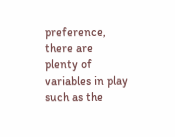preference, there are plenty of variables in play such as the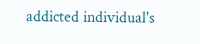addicted individual's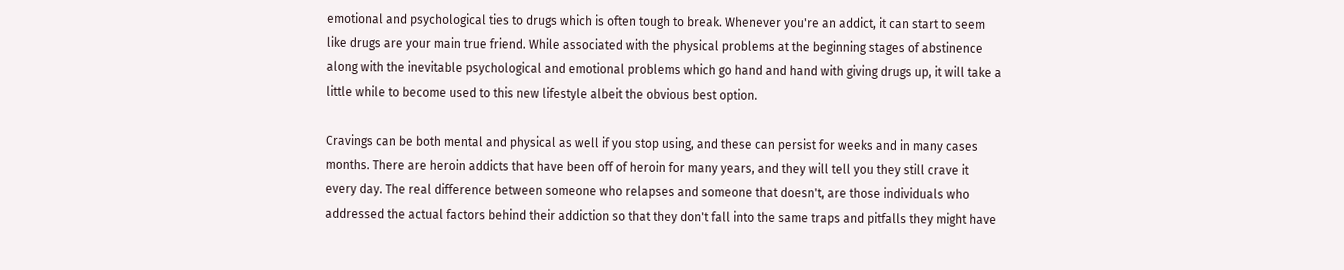emotional and psychological ties to drugs which is often tough to break. Whenever you're an addict, it can start to seem like drugs are your main true friend. While associated with the physical problems at the beginning stages of abstinence along with the inevitable psychological and emotional problems which go hand and hand with giving drugs up, it will take a little while to become used to this new lifestyle albeit the obvious best option.

Cravings can be both mental and physical as well if you stop using, and these can persist for weeks and in many cases months. There are heroin addicts that have been off of heroin for many years, and they will tell you they still crave it every day. The real difference between someone who relapses and someone that doesn't, are those individuals who addressed the actual factors behind their addiction so that they don't fall into the same traps and pitfalls they might have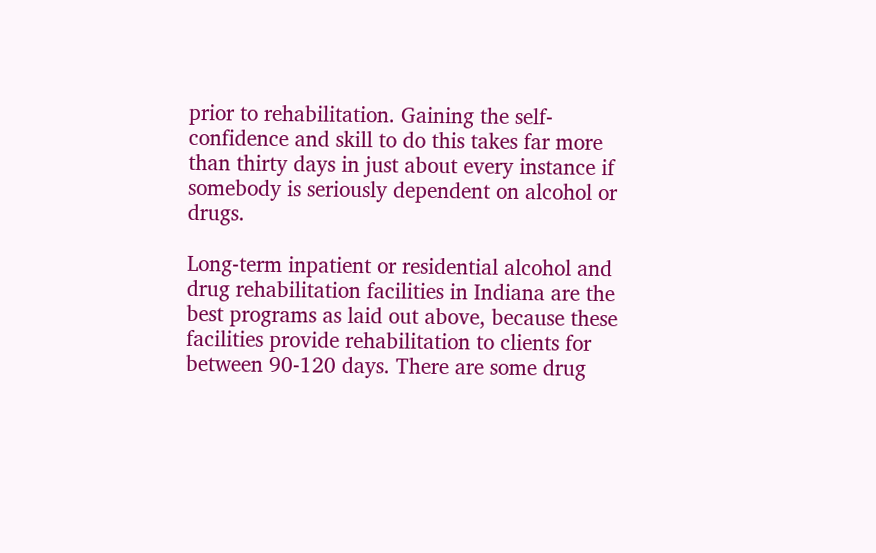prior to rehabilitation. Gaining the self-confidence and skill to do this takes far more than thirty days in just about every instance if somebody is seriously dependent on alcohol or drugs.

Long-term inpatient or residential alcohol and drug rehabilitation facilities in Indiana are the best programs as laid out above, because these facilities provide rehabilitation to clients for between 90-120 days. There are some drug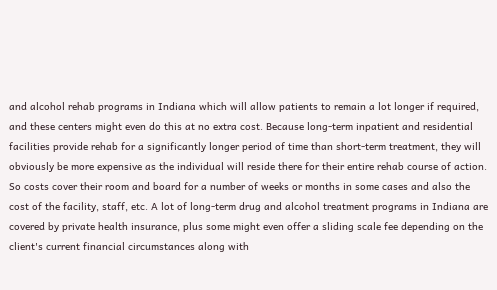and alcohol rehab programs in Indiana which will allow patients to remain a lot longer if required, and these centers might even do this at no extra cost. Because long-term inpatient and residential facilities provide rehab for a significantly longer period of time than short-term treatment, they will obviously be more expensive as the individual will reside there for their entire rehab course of action. So costs cover their room and board for a number of weeks or months in some cases and also the cost of the facility, staff, etc. A lot of long-term drug and alcohol treatment programs in Indiana are covered by private health insurance, plus some might even offer a sliding scale fee depending on the client's current financial circumstances along with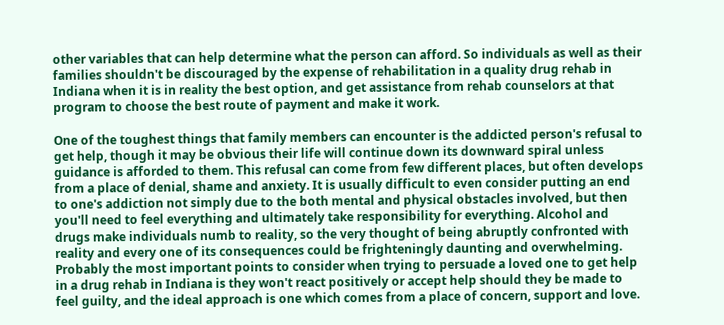other variables that can help determine what the person can afford. So individuals as well as their families shouldn't be discouraged by the expense of rehabilitation in a quality drug rehab in Indiana when it is in reality the best option, and get assistance from rehab counselors at that program to choose the best route of payment and make it work.

One of the toughest things that family members can encounter is the addicted person's refusal to get help, though it may be obvious their life will continue down its downward spiral unless guidance is afforded to them. This refusal can come from few different places, but often develops from a place of denial, shame and anxiety. It is usually difficult to even consider putting an end to one's addiction not simply due to the both mental and physical obstacles involved, but then you'll need to feel everything and ultimately take responsibility for everything. Alcohol and drugs make individuals numb to reality, so the very thought of being abruptly confronted with reality and every one of its consequences could be frighteningly daunting and overwhelming. Probably the most important points to consider when trying to persuade a loved one to get help in a drug rehab in Indiana is they won't react positively or accept help should they be made to feel guilty, and the ideal approach is one which comes from a place of concern, support and love.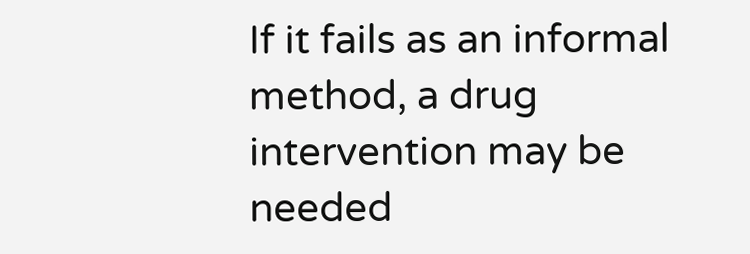If it fails as an informal method, a drug intervention may be needed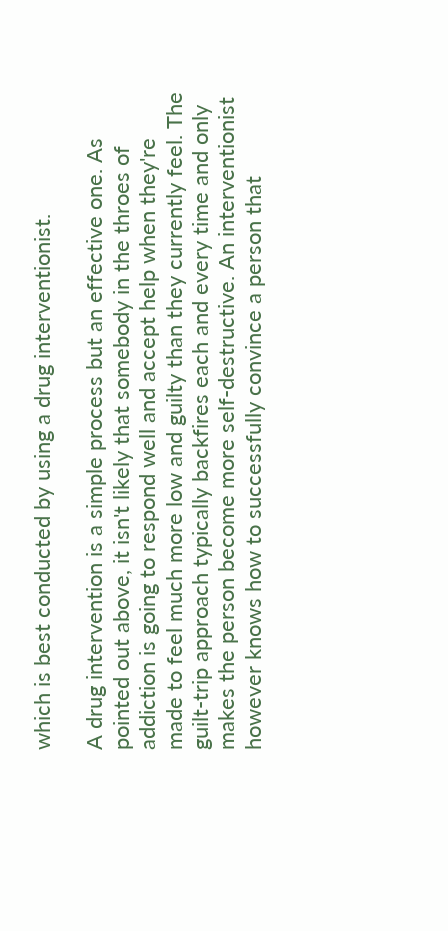which is best conducted by using a drug interventionist.

A drug intervention is a simple process but an effective one. As pointed out above, it isn't likely that somebody in the throes of addiction is going to respond well and accept help when they're made to feel much more low and guilty than they currently feel. The guilt-trip approach typically backfires each and every time and only makes the person become more self-destructive. An interventionist however knows how to successfully convince a person that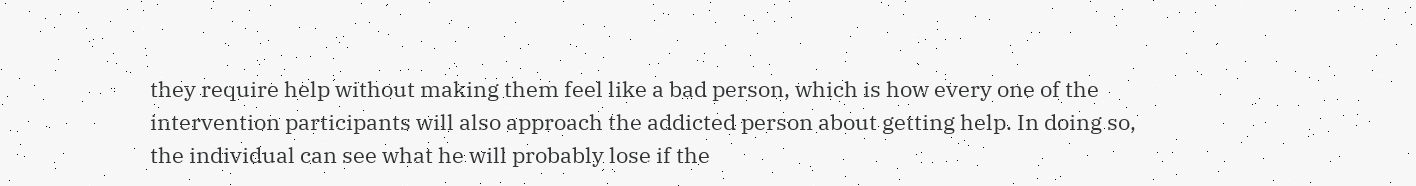they require help without making them feel like a bad person, which is how every one of the intervention participants will also approach the addicted person about getting help. In doing so, the individual can see what he will probably lose if the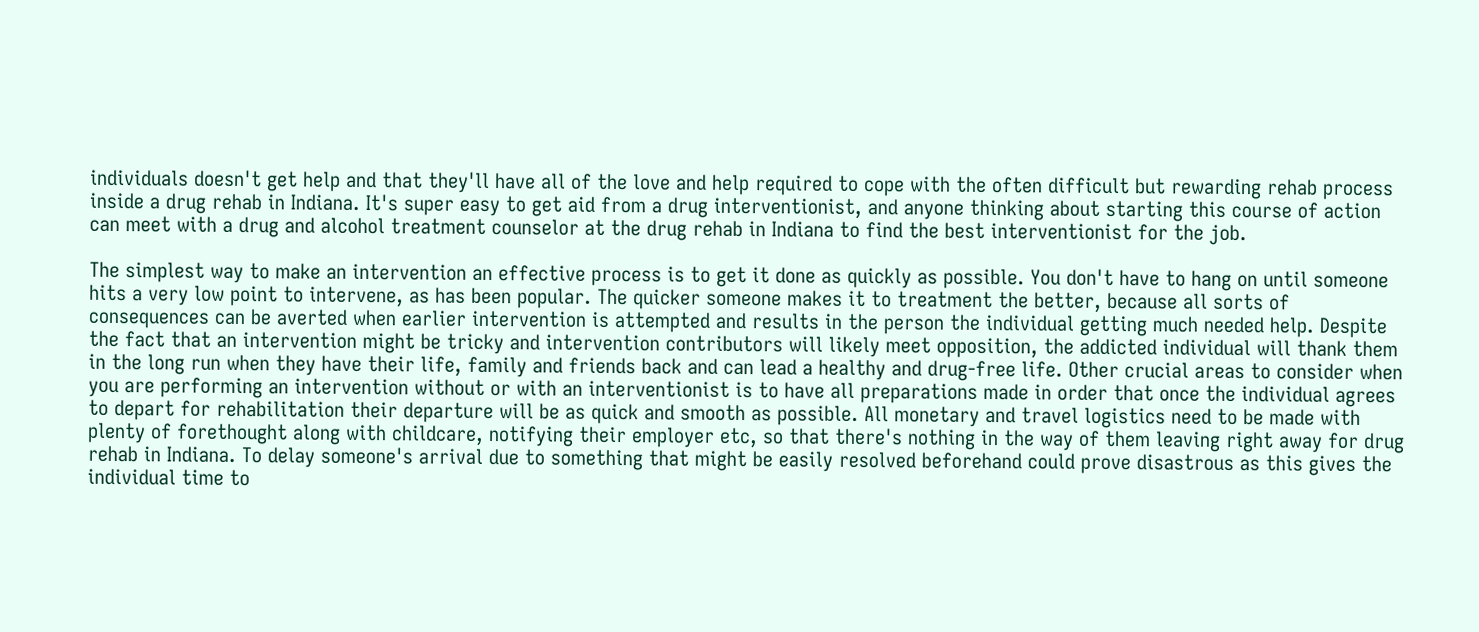individuals doesn't get help and that they'll have all of the love and help required to cope with the often difficult but rewarding rehab process inside a drug rehab in Indiana. It's super easy to get aid from a drug interventionist, and anyone thinking about starting this course of action can meet with a drug and alcohol treatment counselor at the drug rehab in Indiana to find the best interventionist for the job.

The simplest way to make an intervention an effective process is to get it done as quickly as possible. You don't have to hang on until someone hits a very low point to intervene, as has been popular. The quicker someone makes it to treatment the better, because all sorts of consequences can be averted when earlier intervention is attempted and results in the person the individual getting much needed help. Despite the fact that an intervention might be tricky and intervention contributors will likely meet opposition, the addicted individual will thank them in the long run when they have their life, family and friends back and can lead a healthy and drug-free life. Other crucial areas to consider when you are performing an intervention without or with an interventionist is to have all preparations made in order that once the individual agrees to depart for rehabilitation their departure will be as quick and smooth as possible. All monetary and travel logistics need to be made with plenty of forethought along with childcare, notifying their employer etc, so that there's nothing in the way of them leaving right away for drug rehab in Indiana. To delay someone's arrival due to something that might be easily resolved beforehand could prove disastrous as this gives the individual time to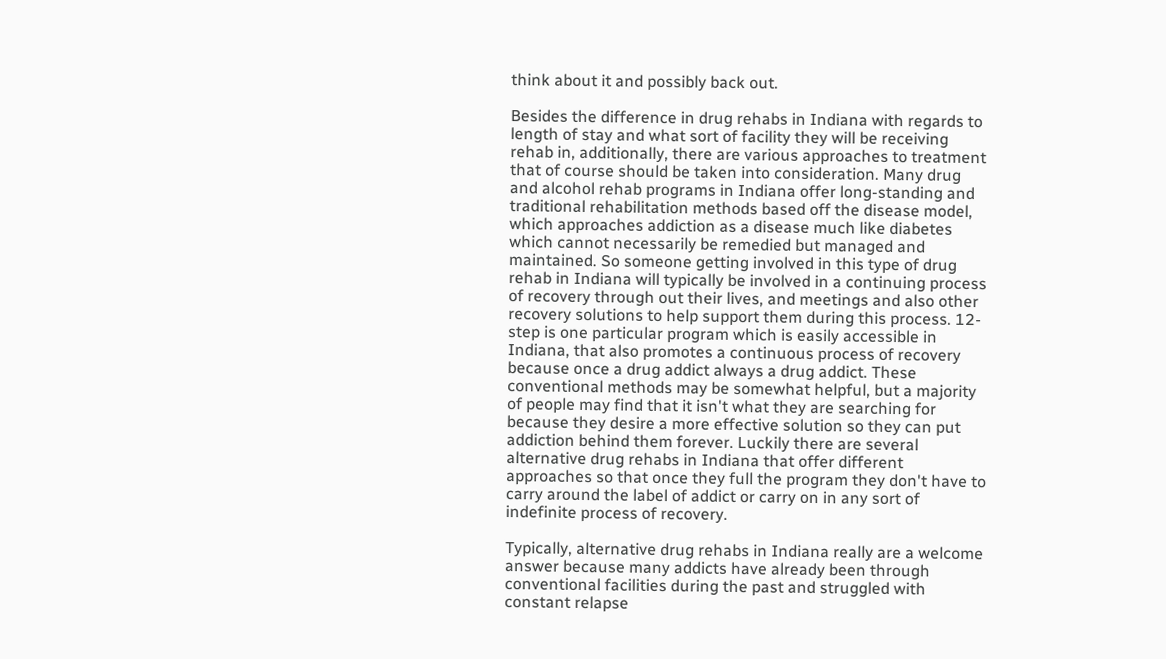think about it and possibly back out.

Besides the difference in drug rehabs in Indiana with regards to length of stay and what sort of facility they will be receiving rehab in, additionally, there are various approaches to treatment that of course should be taken into consideration. Many drug and alcohol rehab programs in Indiana offer long-standing and traditional rehabilitation methods based off the disease model, which approaches addiction as a disease much like diabetes which cannot necessarily be remedied but managed and maintained. So someone getting involved in this type of drug rehab in Indiana will typically be involved in a continuing process of recovery through out their lives, and meetings and also other recovery solutions to help support them during this process. 12-step is one particular program which is easily accessible in Indiana, that also promotes a continuous process of recovery because once a drug addict always a drug addict. These conventional methods may be somewhat helpful, but a majority of people may find that it isn't what they are searching for because they desire a more effective solution so they can put addiction behind them forever. Luckily there are several alternative drug rehabs in Indiana that offer different approaches so that once they full the program they don't have to carry around the label of addict or carry on in any sort of indefinite process of recovery.

Typically, alternative drug rehabs in Indiana really are a welcome answer because many addicts have already been through conventional facilities during the past and struggled with constant relapse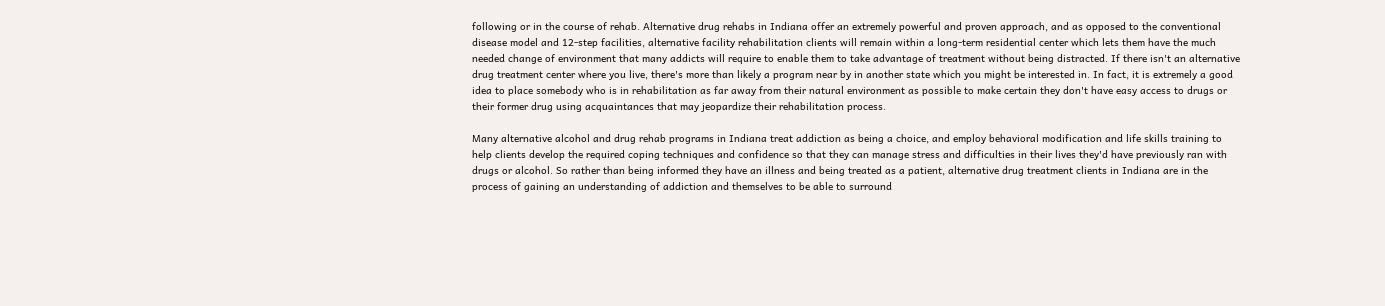following or in the course of rehab. Alternative drug rehabs in Indiana offer an extremely powerful and proven approach, and as opposed to the conventional disease model and 12-step facilities, alternative facility rehabilitation clients will remain within a long-term residential center which lets them have the much needed change of environment that many addicts will require to enable them to take advantage of treatment without being distracted. If there isn't an alternative drug treatment center where you live, there's more than likely a program near by in another state which you might be interested in. In fact, it is extremely a good idea to place somebody who is in rehabilitation as far away from their natural environment as possible to make certain they don't have easy access to drugs or their former drug using acquaintances that may jeopardize their rehabilitation process.

Many alternative alcohol and drug rehab programs in Indiana treat addiction as being a choice, and employ behavioral modification and life skills training to help clients develop the required coping techniques and confidence so that they can manage stress and difficulties in their lives they'd have previously ran with drugs or alcohol. So rather than being informed they have an illness and being treated as a patient, alternative drug treatment clients in Indiana are in the process of gaining an understanding of addiction and themselves to be able to surround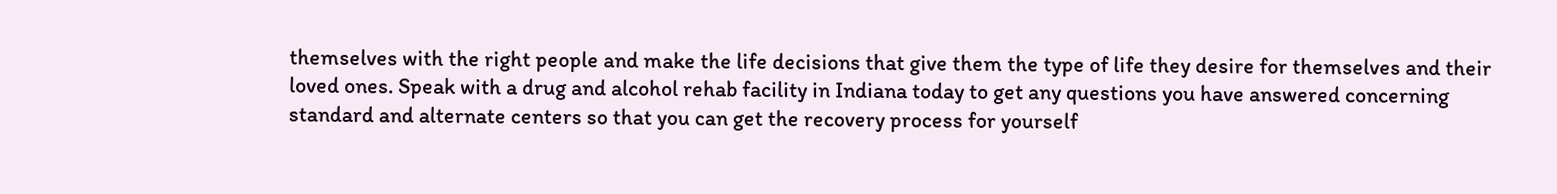themselves with the right people and make the life decisions that give them the type of life they desire for themselves and their loved ones. Speak with a drug and alcohol rehab facility in Indiana today to get any questions you have answered concerning standard and alternate centers so that you can get the recovery process for yourself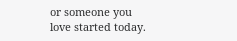or someone you love started today.